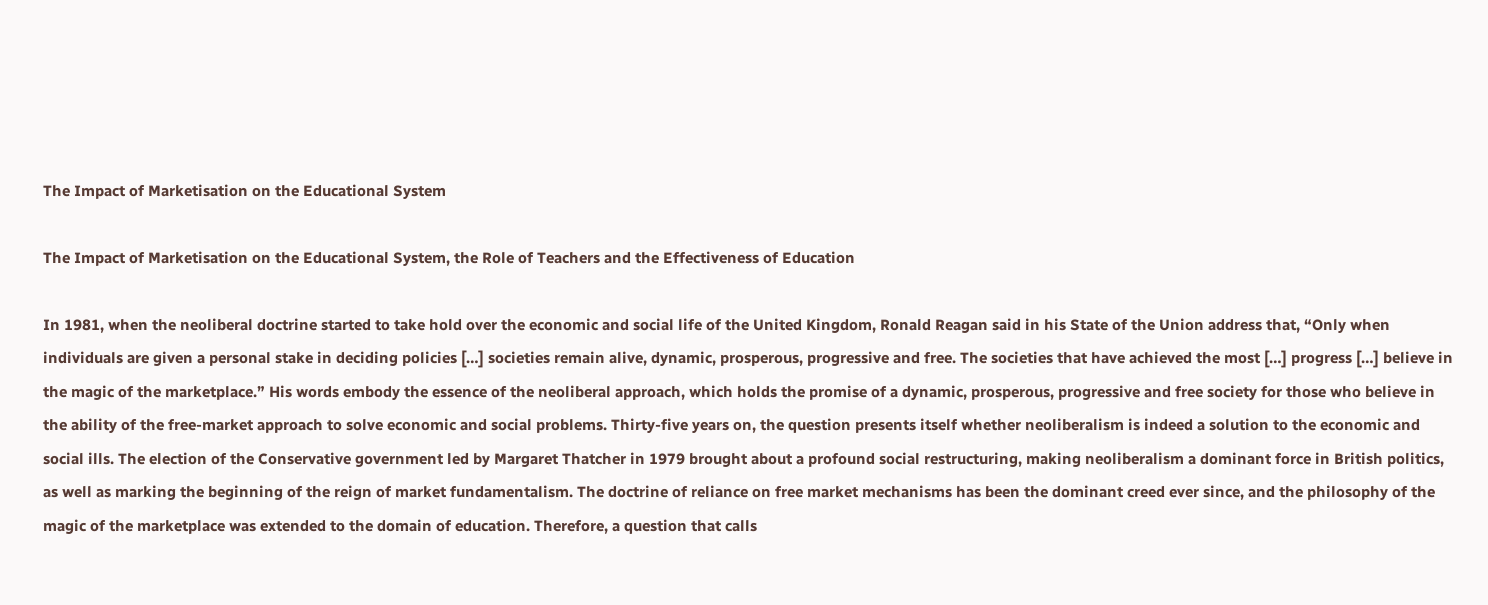The Impact of Marketisation on the Educational System

The Impact of Marketisation on the Educational System, the Role of Teachers and the Effectiveness of Education

In 1981, when the neoliberal doctrine started to take hold over the economic and social life of the United Kingdom, Ronald Reagan said in his State of the Union address that, “Only when individuals are given a personal stake in deciding policies […] societies remain alive, dynamic, prosperous, progressive and free. The societies that have achieved the most […] progress […] believe in the magic of the marketplace.” His words embody the essence of the neoliberal approach, which holds the promise of a dynamic, prosperous, progressive and free society for those who believe in the ability of the free-market approach to solve economic and social problems. Thirty-five years on, the question presents itself whether neoliberalism is indeed a solution to the economic and social ills. The election of the Conservative government led by Margaret Thatcher in 1979 brought about a profound social restructuring, making neoliberalism a dominant force in British politics, as well as marking the beginning of the reign of market fundamentalism. The doctrine of reliance on free market mechanisms has been the dominant creed ever since, and the philosophy of the magic of the marketplace was extended to the domain of education. Therefore, a question that calls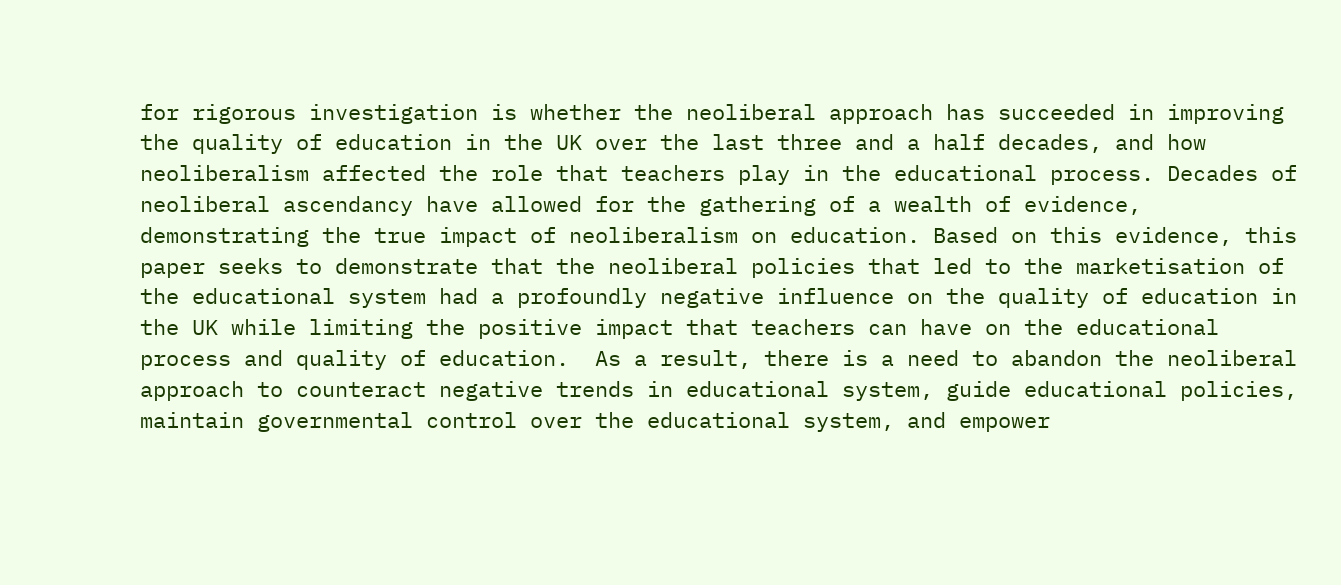for rigorous investigation is whether the neoliberal approach has succeeded in improving the quality of education in the UK over the last three and a half decades, and how neoliberalism affected the role that teachers play in the educational process. Decades of neoliberal ascendancy have allowed for the gathering of a wealth of evidence, demonstrating the true impact of neoliberalism on education. Based on this evidence, this paper seeks to demonstrate that the neoliberal policies that led to the marketisation of the educational system had a profoundly negative influence on the quality of education in the UK while limiting the positive impact that teachers can have on the educational process and quality of education.  As a result, there is a need to abandon the neoliberal approach to counteract negative trends in educational system, guide educational policies, maintain governmental control over the educational system, and empower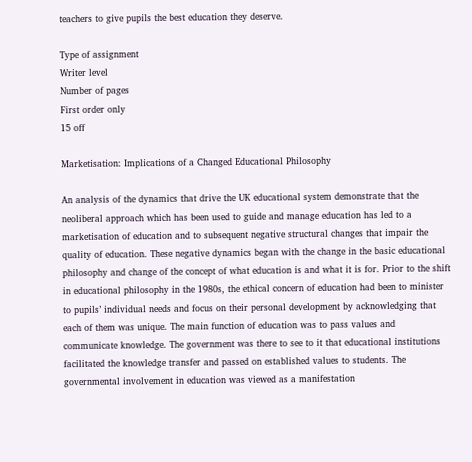teachers to give pupils the best education they deserve.

Type of assignment
Writer level
Number of pages
First order only
15 off

Marketisation: Implications of a Changed Educational Philosophy

An analysis of the dynamics that drive the UK educational system demonstrate that the neoliberal approach which has been used to guide and manage education has led to a marketisation of education and to subsequent negative structural changes that impair the quality of education. These negative dynamics began with the change in the basic educational philosophy and change of the concept of what education is and what it is for. Prior to the shift in educational philosophy in the 1980s, the ethical concern of education had been to minister to pupils’ individual needs and focus on their personal development by acknowledging that each of them was unique. The main function of education was to pass values and communicate knowledge. The government was there to see to it that educational institutions facilitated the knowledge transfer and passed on established values to students. The governmental involvement in education was viewed as a manifestation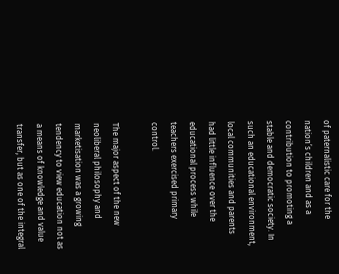of paternalistic care for the nation’s children and as a contribution to promoting a stable and democratic society. In such an educational environment, local communities and parents had little influence over the educational process while teachers exercised primary control.

The major aspect of the new neoliberal philosophy and marketisation was a growing tendency to view education not as a means of knowledge and value transfer, but as one of the integral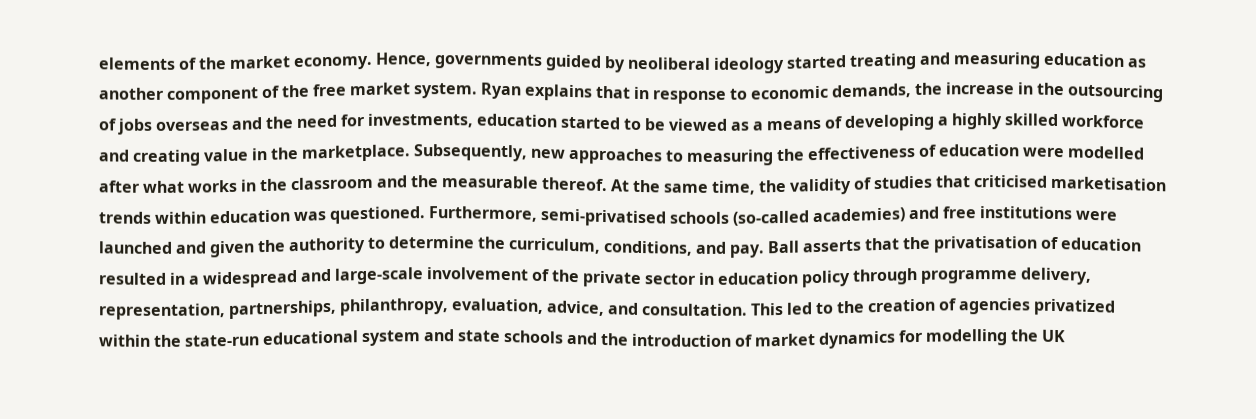elements of the market economy. Hence, governments guided by neoliberal ideology started treating and measuring education as another component of the free market system. Ryan explains that in response to economic demands, the increase in the outsourcing of jobs overseas and the need for investments, education started to be viewed as a means of developing a highly skilled workforce and creating value in the marketplace. Subsequently, new approaches to measuring the effectiveness of education were modelled after what works in the classroom and the measurable thereof. At the same time, the validity of studies that criticised marketisation trends within education was questioned. Furthermore, semi-privatised schools (so-called academies) and free institutions were launched and given the authority to determine the curriculum, conditions, and pay. Ball asserts that the privatisation of education resulted in a widespread and large-scale involvement of the private sector in education policy through programme delivery, representation, partnerships, philanthropy, evaluation, advice, and consultation. This led to the creation of agencies privatized within the state-run educational system and state schools and the introduction of market dynamics for modelling the UK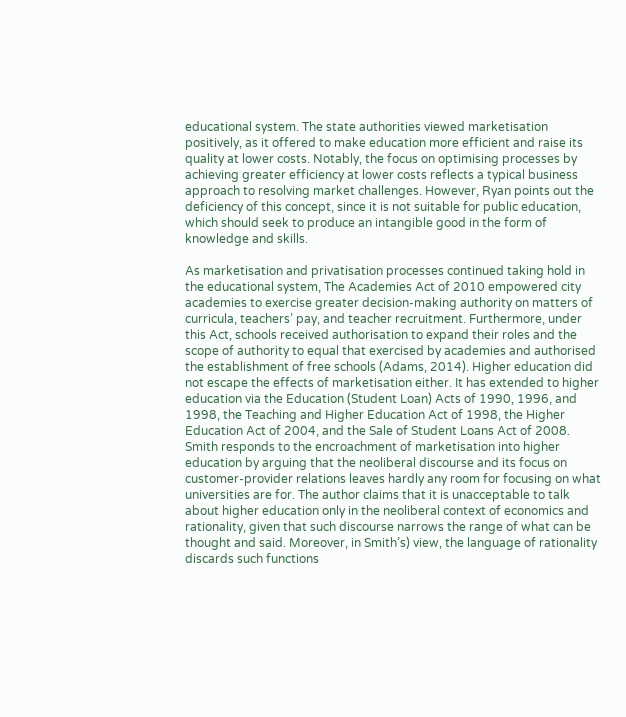educational system. The state authorities viewed marketisation positively, as it offered to make education more efficient and raise its quality at lower costs. Notably, the focus on optimising processes by achieving greater efficiency at lower costs reflects a typical business approach to resolving market challenges. However, Ryan points out the deficiency of this concept, since it is not suitable for public education, which should seek to produce an intangible good in the form of knowledge and skills.

As marketisation and privatisation processes continued taking hold in the educational system, The Academies Act of 2010 empowered city academies to exercise greater decision-making authority on matters of curricula, teachers’ pay, and teacher recruitment. Furthermore, under this Act, schools received authorisation to expand their roles and the scope of authority to equal that exercised by academies and authorised the establishment of free schools (Adams, 2014). Higher education did not escape the effects of marketisation either. It has extended to higher education via the Education (Student Loan) Acts of 1990, 1996, and 1998, the Teaching and Higher Education Act of 1998, the Higher Education Act of 2004, and the Sale of Student Loans Act of 2008. Smith responds to the encroachment of marketisation into higher education by arguing that the neoliberal discourse and its focus on customer-provider relations leaves hardly any room for focusing on what universities are for. The author claims that it is unacceptable to talk about higher education only in the neoliberal context of economics and rationality, given that such discourse narrows the range of what can be thought and said. Moreover, in Smith’s) view, the language of rationality discards such functions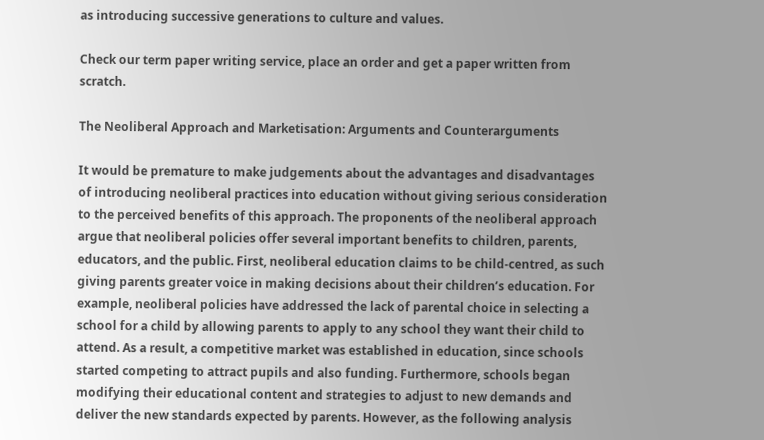as introducing successive generations to culture and values.

Check our term paper writing service, place an order and get a paper written from scratch.

The Neoliberal Approach and Marketisation: Arguments and Counterarguments

It would be premature to make judgements about the advantages and disadvantages of introducing neoliberal practices into education without giving serious consideration to the perceived benefits of this approach. The proponents of the neoliberal approach argue that neoliberal policies offer several important benefits to children, parents, educators, and the public. First, neoliberal education claims to be child-centred, as such giving parents greater voice in making decisions about their children’s education. For example, neoliberal policies have addressed the lack of parental choice in selecting a school for a child by allowing parents to apply to any school they want their child to attend. As a result, a competitive market was established in education, since schools started competing to attract pupils and also funding. Furthermore, schools began modifying their educational content and strategies to adjust to new demands and deliver the new standards expected by parents. However, as the following analysis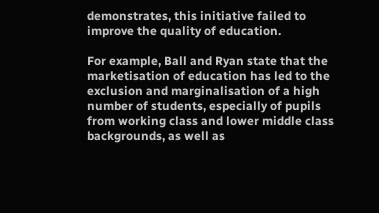demonstrates, this initiative failed to improve the quality of education.

For example, Ball and Ryan state that the marketisation of education has led to the exclusion and marginalisation of a high number of students, especially of pupils from working class and lower middle class backgrounds, as well as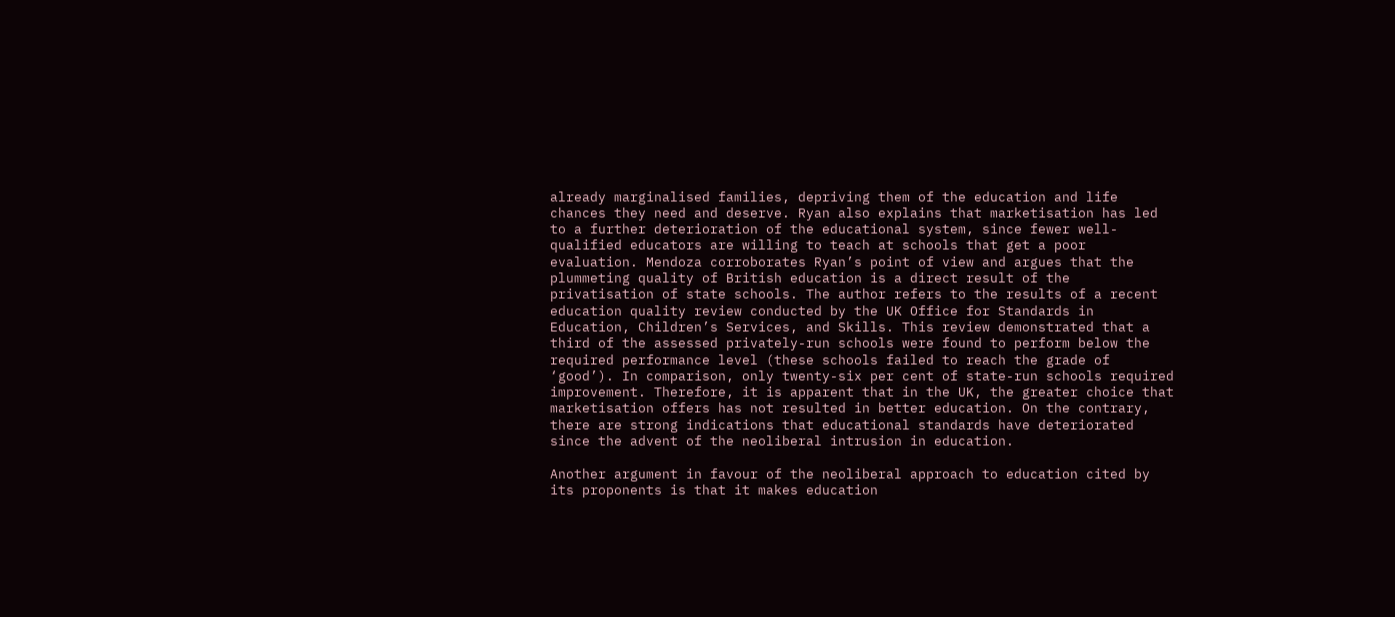already marginalised families, depriving them of the education and life chances they need and deserve. Ryan also explains that marketisation has led to a further deterioration of the educational system, since fewer well-qualified educators are willing to teach at schools that get a poor evaluation. Mendoza corroborates Ryan’s point of view and argues that the plummeting quality of British education is a direct result of the privatisation of state schools. The author refers to the results of a recent education quality review conducted by the UK Office for Standards in Education, Children’s Services, and Skills. This review demonstrated that a third of the assessed privately-run schools were found to perform below the required performance level (these schools failed to reach the grade of ‘good’). In comparison, only twenty-six per cent of state-run schools required improvement. Therefore, it is apparent that in the UK, the greater choice that marketisation offers has not resulted in better education. On the contrary, there are strong indications that educational standards have deteriorated since the advent of the neoliberal intrusion in education.

Another argument in favour of the neoliberal approach to education cited by its proponents is that it makes education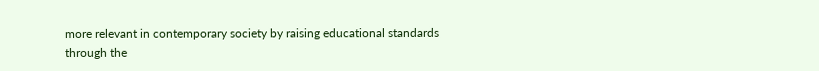more relevant in contemporary society by raising educational standards through the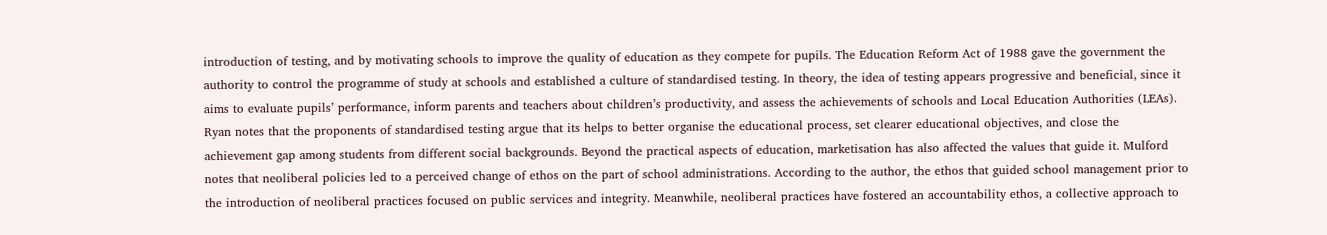introduction of testing, and by motivating schools to improve the quality of education as they compete for pupils. The Education Reform Act of 1988 gave the government the authority to control the programme of study at schools and established a culture of standardised testing. In theory, the idea of testing appears progressive and beneficial, since it aims to evaluate pupils’ performance, inform parents and teachers about children’s productivity, and assess the achievements of schools and Local Education Authorities (LEAs). Ryan notes that the proponents of standardised testing argue that its helps to better organise the educational process, set clearer educational objectives, and close the achievement gap among students from different social backgrounds. Beyond the practical aspects of education, marketisation has also affected the values that guide it. Mulford notes that neoliberal policies led to a perceived change of ethos on the part of school administrations. According to the author, the ethos that guided school management prior to the introduction of neoliberal practices focused on public services and integrity. Meanwhile, neoliberal practices have fostered an accountability ethos, a collective approach to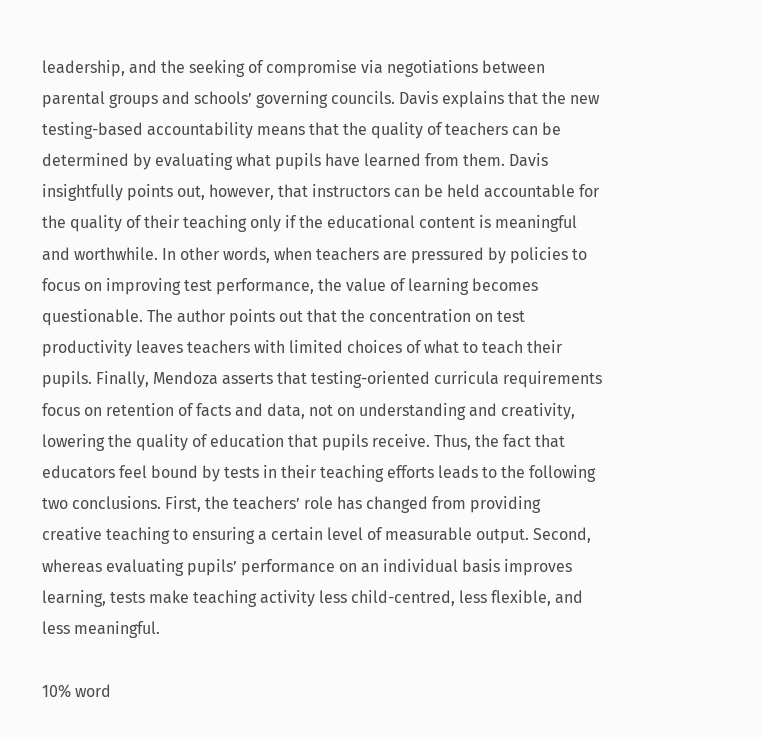leadership, and the seeking of compromise via negotiations between parental groups and schools’ governing councils. Davis explains that the new testing-based accountability means that the quality of teachers can be determined by evaluating what pupils have learned from them. Davis insightfully points out, however, that instructors can be held accountable for the quality of their teaching only if the educational content is meaningful and worthwhile. In other words, when teachers are pressured by policies to focus on improving test performance, the value of learning becomes questionable. The author points out that the concentration on test productivity leaves teachers with limited choices of what to teach their pupils. Finally, Mendoza asserts that testing-oriented curricula requirements focus on retention of facts and data, not on understanding and creativity, lowering the quality of education that pupils receive. Thus, the fact that educators feel bound by tests in their teaching efforts leads to the following two conclusions. First, the teachers’ role has changed from providing creative teaching to ensuring a certain level of measurable output. Second, whereas evaluating pupils’ performance on an individual basis improves learning, tests make teaching activity less child-centred, less flexible, and less meaningful.

10% word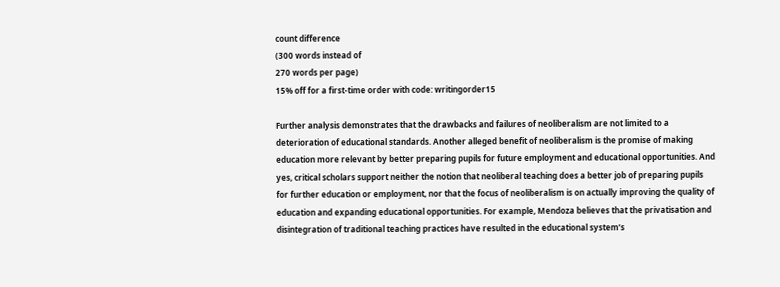count difference
(300 words instead of
270 words per page)
15% off for a first-time order with code: writingorder15

Further analysis demonstrates that the drawbacks and failures of neoliberalism are not limited to a deterioration of educational standards. Another alleged benefit of neoliberalism is the promise of making education more relevant by better preparing pupils for future employment and educational opportunities. And yes, critical scholars support neither the notion that neoliberal teaching does a better job of preparing pupils for further education or employment, nor that the focus of neoliberalism is on actually improving the quality of education and expanding educational opportunities. For example, Mendoza believes that the privatisation and disintegration of traditional teaching practices have resulted in the educational system’s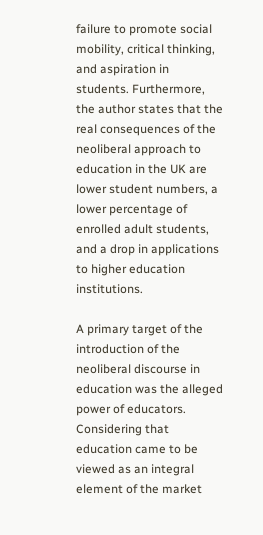failure to promote social mobility, critical thinking, and aspiration in students. Furthermore, the author states that the real consequences of the neoliberal approach to education in the UK are lower student numbers, a lower percentage of enrolled adult students, and a drop in applications to higher education institutions.

A primary target of the introduction of the neoliberal discourse in education was the alleged power of educators. Considering that education came to be viewed as an integral element of the market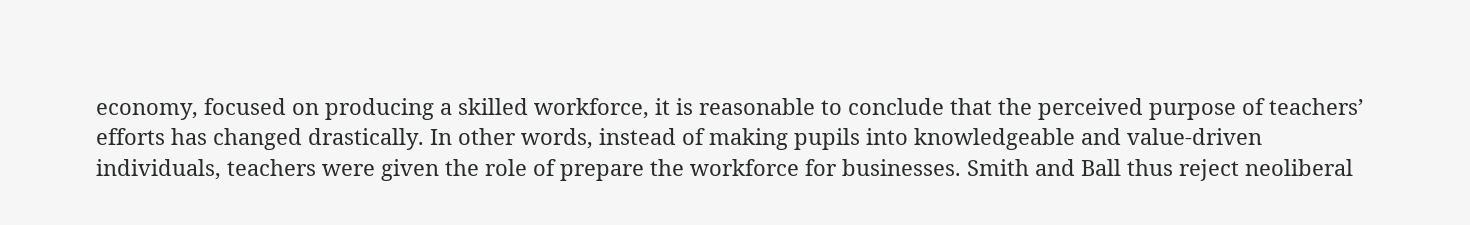economy, focused on producing a skilled workforce, it is reasonable to conclude that the perceived purpose of teachers’ efforts has changed drastically. In other words, instead of making pupils into knowledgeable and value-driven individuals, teachers were given the role of prepare the workforce for businesses. Smith and Ball thus reject neoliberal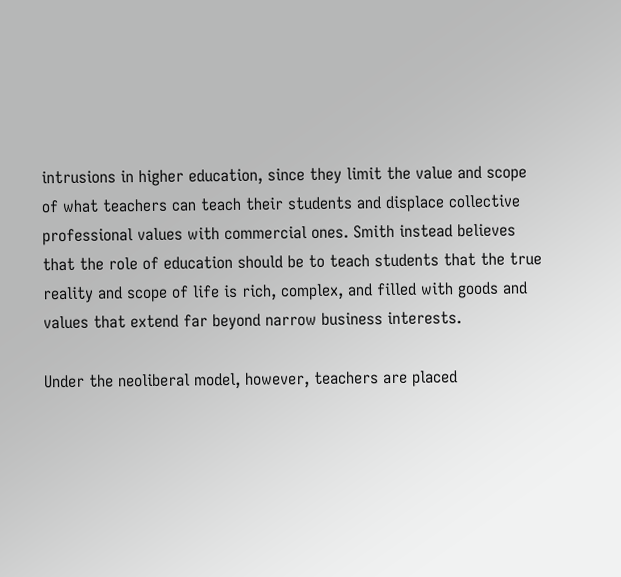intrusions in higher education, since they limit the value and scope of what teachers can teach their students and displace collective professional values with commercial ones. Smith instead believes that the role of education should be to teach students that the true reality and scope of life is rich, complex, and filled with goods and values that extend far beyond narrow business interests.

Under the neoliberal model, however, teachers are placed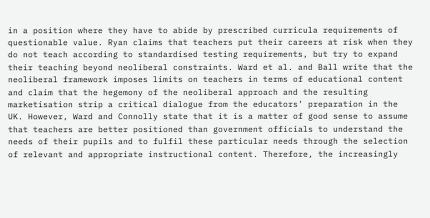in a position where they have to abide by prescribed curricula requirements of questionable value. Ryan claims that teachers put their careers at risk when they do not teach according to standardised testing requirements, but try to expand their teaching beyond neoliberal constraints. Ward et al. and Ball write that the neoliberal framework imposes limits on teachers in terms of educational content and claim that the hegemony of the neoliberal approach and the resulting marketisation strip a critical dialogue from the educators’ preparation in the UK. However, Ward and Connolly state that it is a matter of good sense to assume that teachers are better positioned than government officials to understand the needs of their pupils and to fulfil these particular needs through the selection of relevant and appropriate instructional content. Therefore, the increasingly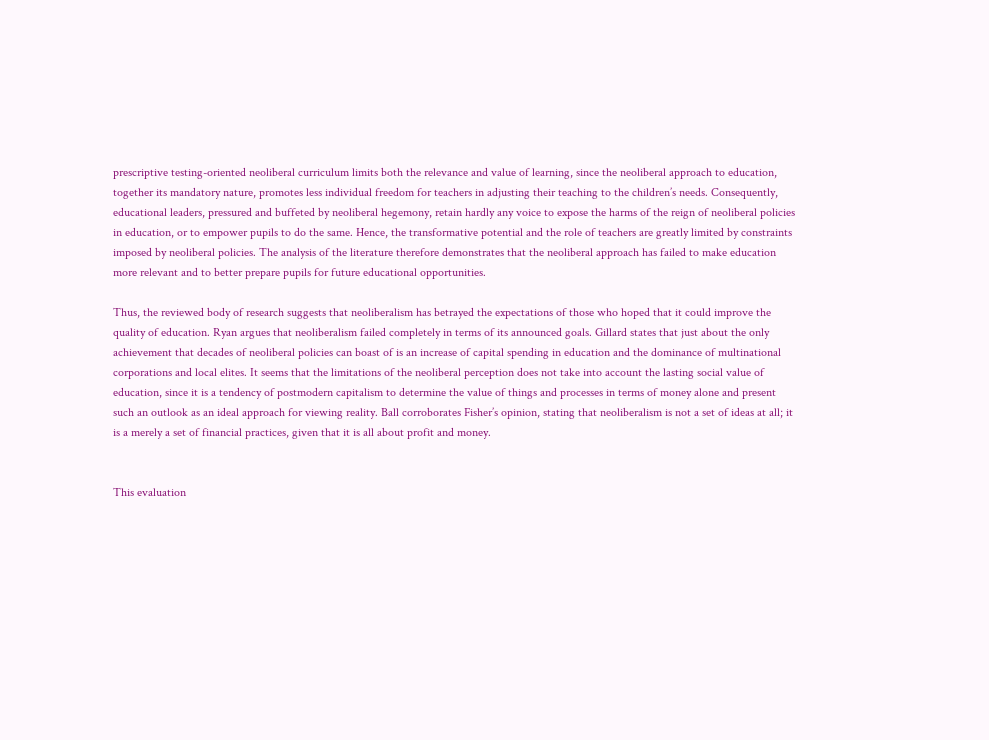prescriptive testing-oriented neoliberal curriculum limits both the relevance and value of learning, since the neoliberal approach to education, together its mandatory nature, promotes less individual freedom for teachers in adjusting their teaching to the children’s needs. Consequently, educational leaders, pressured and buffeted by neoliberal hegemony, retain hardly any voice to expose the harms of the reign of neoliberal policies in education, or to empower pupils to do the same. Hence, the transformative potential and the role of teachers are greatly limited by constraints imposed by neoliberal policies. The analysis of the literature therefore demonstrates that the neoliberal approach has failed to make education more relevant and to better prepare pupils for future educational opportunities.

Thus, the reviewed body of research suggests that neoliberalism has betrayed the expectations of those who hoped that it could improve the quality of education. Ryan argues that neoliberalism failed completely in terms of its announced goals. Gillard states that just about the only achievement that decades of neoliberal policies can boast of is an increase of capital spending in education and the dominance of multinational corporations and local elites. It seems that the limitations of the neoliberal perception does not take into account the lasting social value of education, since it is a tendency of postmodern capitalism to determine the value of things and processes in terms of money alone and present such an outlook as an ideal approach for viewing reality. Ball corroborates Fisher’s opinion, stating that neoliberalism is not a set of ideas at all; it is a merely a set of financial practices, given that it is all about profit and money.


This evaluation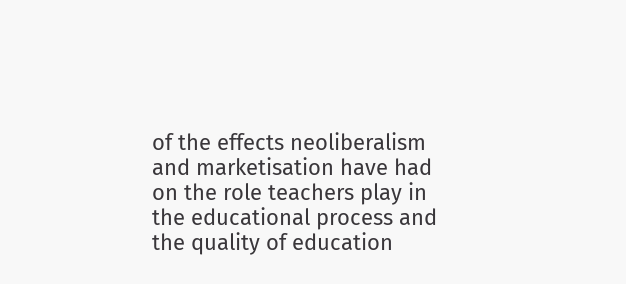of the effects neoliberalism and marketisation have had on the role teachers play in the educational process and the quality of education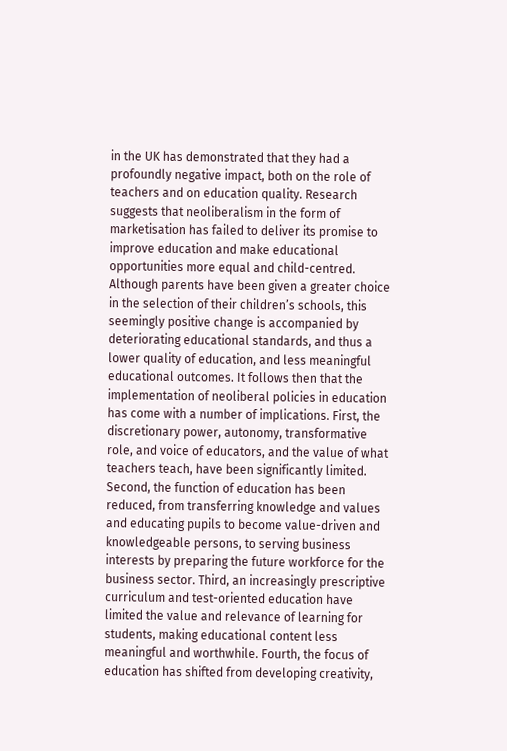in the UK has demonstrated that they had a profoundly negative impact, both on the role of teachers and on education quality. Research suggests that neoliberalism in the form of marketisation has failed to deliver its promise to improve education and make educational opportunities more equal and child-centred. Although parents have been given a greater choice in the selection of their children’s schools, this seemingly positive change is accompanied by deteriorating educational standards, and thus a lower quality of education, and less meaningful educational outcomes. It follows then that the implementation of neoliberal policies in education has come with a number of implications. First, the discretionary power, autonomy, transformative role, and voice of educators, and the value of what teachers teach, have been significantly limited. Second, the function of education has been reduced, from transferring knowledge and values and educating pupils to become value-driven and knowledgeable persons, to serving business interests by preparing the future workforce for the business sector. Third, an increasingly prescriptive curriculum and test-oriented education have limited the value and relevance of learning for students, making educational content less meaningful and worthwhile. Fourth, the focus of education has shifted from developing creativity,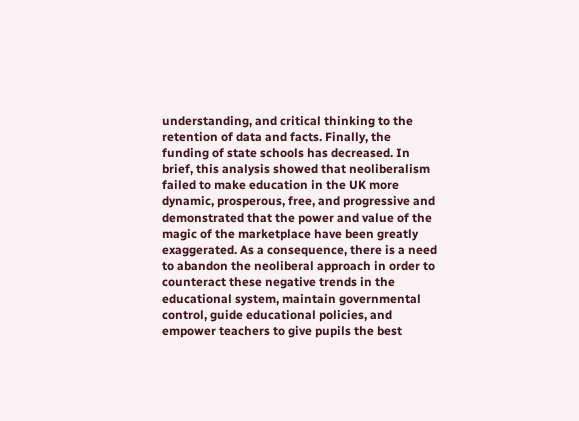understanding, and critical thinking to the retention of data and facts. Finally, the funding of state schools has decreased. In brief, this analysis showed that neoliberalism failed to make education in the UK more dynamic, prosperous, free, and progressive and demonstrated that the power and value of the magic of the marketplace have been greatly exaggerated. As a consequence, there is a need to abandon the neoliberal approach in order to counteract these negative trends in the educational system, maintain governmental control, guide educational policies, and empower teachers to give pupils the best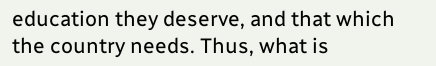education they deserve, and that which the country needs. Thus, what is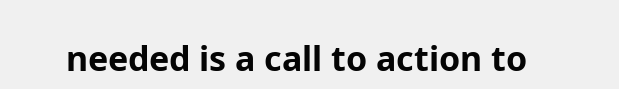needed is a call to action to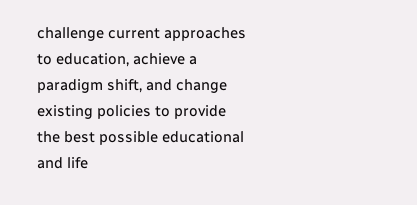challenge current approaches to education, achieve a paradigm shift, and change existing policies to provide the best possible educational and life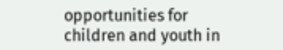opportunities for children and youth in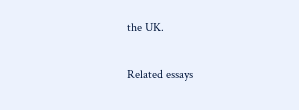the UK.

Related essays